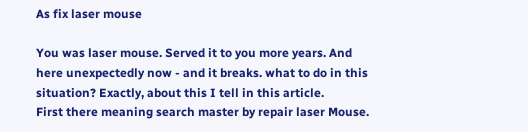As fix laser mouse

You was laser mouse. Served it to you more years. And here unexpectedly now - and it breaks. what to do in this situation? Exactly, about this I tell in this article.
First there meaning search master by repair laser Mouse.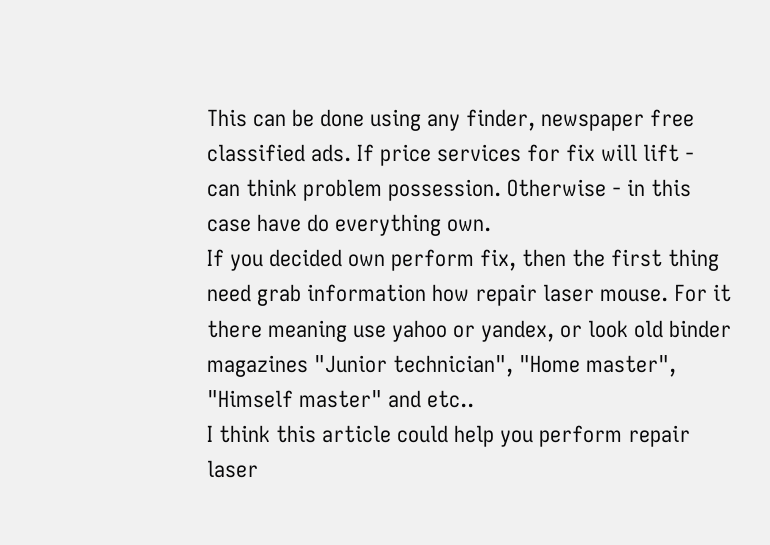This can be done using any finder, newspaper free classified ads. If price services for fix will lift - can think problem possession. Otherwise - in this case have do everything own.
If you decided own perform fix, then the first thing need grab information how repair laser mouse. For it there meaning use yahoo or yandex, or look old binder magazines "Junior technician", "Home master", "Himself master" and etc..
I think this article could help you perform repair laser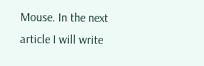Mouse. In the next article I will write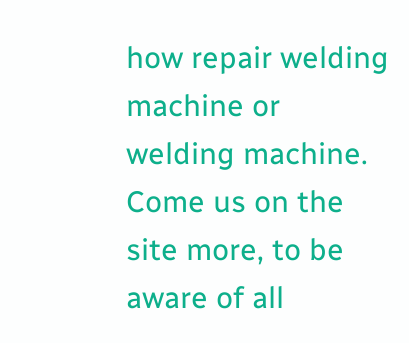how repair welding machine or welding machine.
Come us on the site more, to be aware of all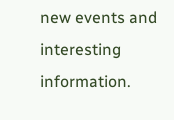new events and interesting information.